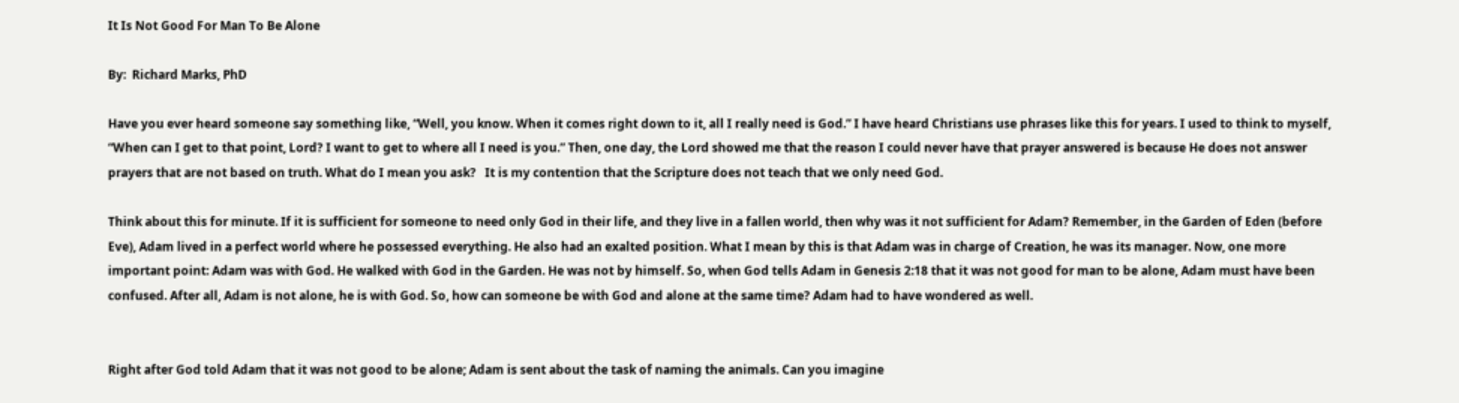It Is Not Good For Man To Be Alone

By:  Richard Marks, PhD

Have you ever heard someone say something like, “Well, you know. When it comes right down to it, all I really need is God.” I have heard Christians use phrases like this for years. I used to think to myself, “When can I get to that point, Lord? I want to get to where all I need is you.” Then, one day, the Lord showed me that the reason I could never have that prayer answered is because He does not answer prayers that are not based on truth. What do I mean you ask?   It is my contention that the Scripture does not teach that we only need God.

Think about this for minute. If it is sufficient for someone to need only God in their life, and they live in a fallen world, then why was it not sufficient for Adam? Remember, in the Garden of Eden (before Eve), Adam lived in a perfect world where he possessed everything. He also had an exalted position. What I mean by this is that Adam was in charge of Creation, he was its manager. Now, one more important point: Adam was with God. He walked with God in the Garden. He was not by himself. So, when God tells Adam in Genesis 2:18 that it was not good for man to be alone, Adam must have been confused. After all, Adam is not alone, he is with God. So, how can someone be with God and alone at the same time? Adam had to have wondered as well.


Right after God told Adam that it was not good to be alone; Adam is sent about the task of naming the animals. Can you imagine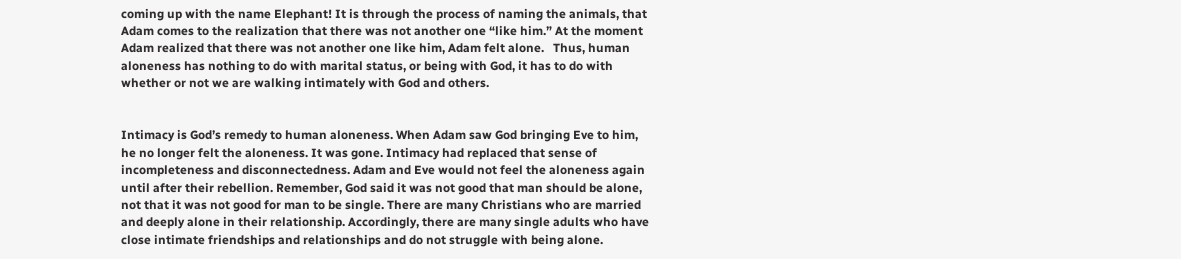coming up with the name Elephant! It is through the process of naming the animals, that Adam comes to the realization that there was not another one “like him.” At the moment Adam realized that there was not another one like him, Adam felt alone.   Thus, human aloneness has nothing to do with marital status, or being with God, it has to do with whether or not we are walking intimately with God and others.


Intimacy is God’s remedy to human aloneness. When Adam saw God bringing Eve to him, he no longer felt the aloneness. It was gone. Intimacy had replaced that sense of incompleteness and disconnectedness. Adam and Eve would not feel the aloneness again until after their rebellion. Remember, God said it was not good that man should be alone, not that it was not good for man to be single. There are many Christians who are married and deeply alone in their relationship. Accordingly, there are many single adults who have close intimate friendships and relationships and do not struggle with being alone.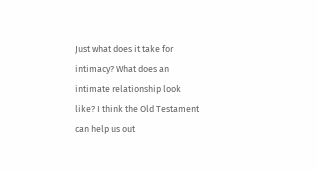Just what does it take for intimacy? What does an intimate relationship look like? I think the Old Testament can help us out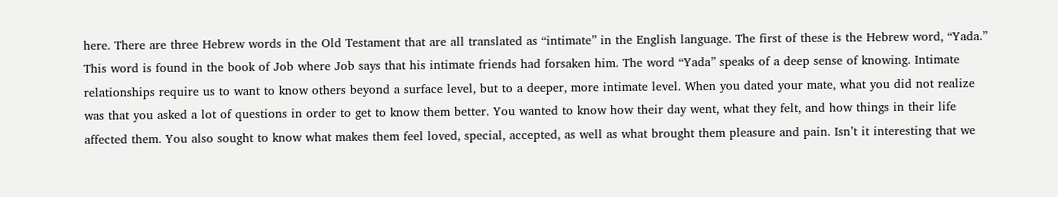here. There are three Hebrew words in the Old Testament that are all translated as “intimate” in the English language. The first of these is the Hebrew word, “Yada.” This word is found in the book of Job where Job says that his intimate friends had forsaken him. The word “Yada” speaks of a deep sense of knowing. Intimate relationships require us to want to know others beyond a surface level, but to a deeper, more intimate level. When you dated your mate, what you did not realize was that you asked a lot of questions in order to get to know them better. You wanted to know how their day went, what they felt, and how things in their life affected them. You also sought to know what makes them feel loved, special, accepted, as well as what brought them pleasure and pain. Isn’t it interesting that we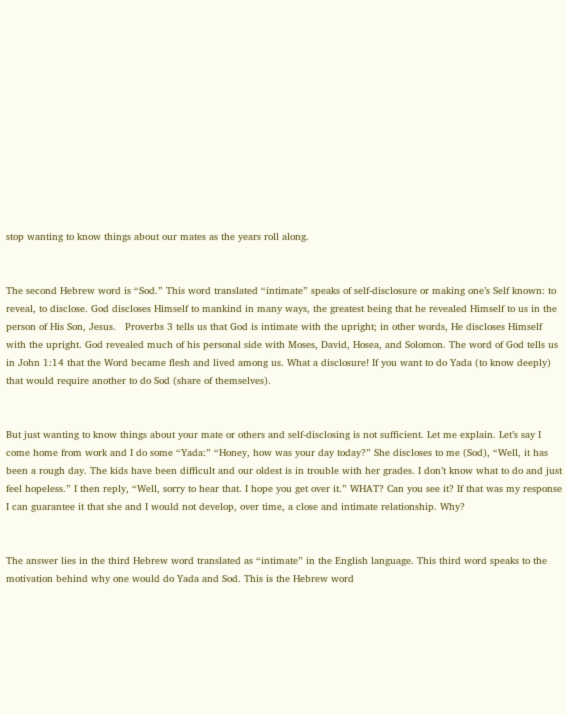stop wanting to know things about our mates as the years roll along.


The second Hebrew word is “Sod.” This word translated “intimate” speaks of self-disclosure or making one’s Self known: to reveal, to disclose. God discloses Himself to mankind in many ways, the greatest being that he revealed Himself to us in the person of His Son, Jesus.   Proverbs 3 tells us that God is intimate with the upright; in other words, He discloses Himself with the upright. God revealed much of his personal side with Moses, David, Hosea, and Solomon. The word of God tells us in John 1:14 that the Word became flesh and lived among us. What a disclosure! If you want to do Yada (to know deeply) that would require another to do Sod (share of themselves).


But just wanting to know things about your mate or others and self-disclosing is not sufficient. Let me explain. Let’s say I come home from work and I do some “Yada:” “Honey, how was your day today?” She discloses to me (Sod), “Well, it has been a rough day. The kids have been difficult and our oldest is in trouble with her grades. I don’t know what to do and just feel hopeless.” I then reply, “Well, sorry to hear that. I hope you get over it.” WHAT? Can you see it? If that was my response I can guarantee it that she and I would not develop, over time, a close and intimate relationship. Why?


The answer lies in the third Hebrew word translated as “intimate” in the English language. This third word speaks to the motivation behind why one would do Yada and Sod. This is the Hebrew word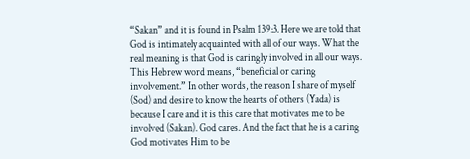“Sakan” and it is found in Psalm 139:3. Here we are told that God is intimately acquainted with all of our ways. What the real meaning is that God is caringly involved in all our ways. This Hebrew word means, “beneficial or caring involvement.” In other words, the reason I share of myself (Sod) and desire to know the hearts of others (Yada) is because I care and it is this care that motivates me to be involved (Sakan). God cares. And the fact that he is a caring God motivates Him to be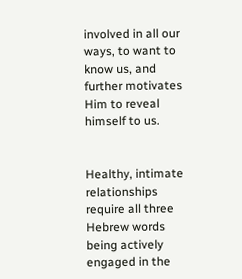involved in all our ways, to want to know us, and further motivates Him to reveal himself to us.


Healthy, intimate relationships require all three Hebrew words being actively engaged in the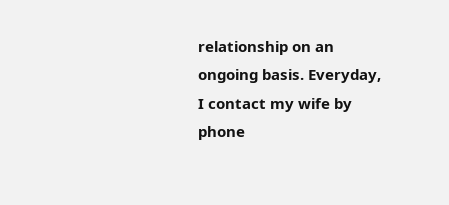relationship on an ongoing basis. Everyday, I contact my wife by phone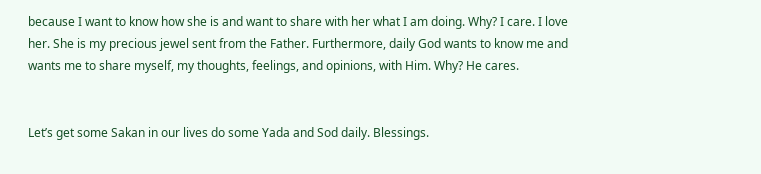because I want to know how she is and want to share with her what I am doing. Why? I care. I love her. She is my precious jewel sent from the Father. Furthermore, daily God wants to know me and wants me to share myself, my thoughts, feelings, and opinions, with Him. Why? He cares.


Let’s get some Sakan in our lives do some Yada and Sod daily. Blessings.